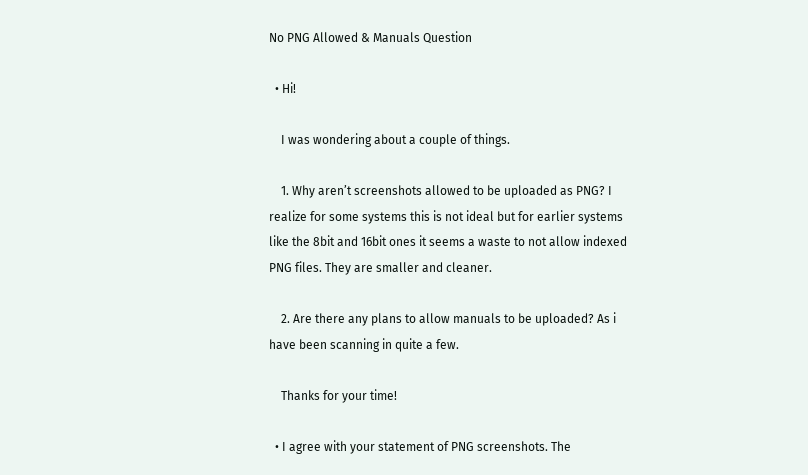No PNG Allowed & Manuals Question

  • Hi!

    I was wondering about a couple of things.

    1. Why aren’t screenshots allowed to be uploaded as PNG? I realize for some systems this is not ideal but for earlier systems like the 8bit and 16bit ones it seems a waste to not allow indexed PNG files. They are smaller and cleaner.

    2. Are there any plans to allow manuals to be uploaded? As i have been scanning in quite a few.

    Thanks for your time!

  • I agree with your statement of PNG screenshots. The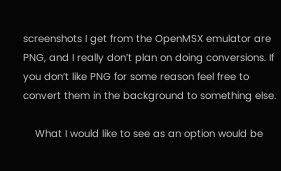screenshots I get from the OpenMSX emulator are PNG, and I really don’t plan on doing conversions. If you don’t like PNG for some reason feel free to convert them in the background to something else.

    What I would like to see as an option would be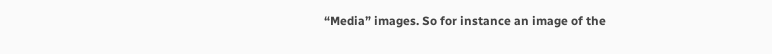“Media” images. So for instance an image of the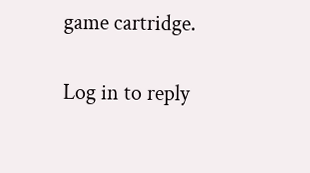game cartridge.

Log in to reply